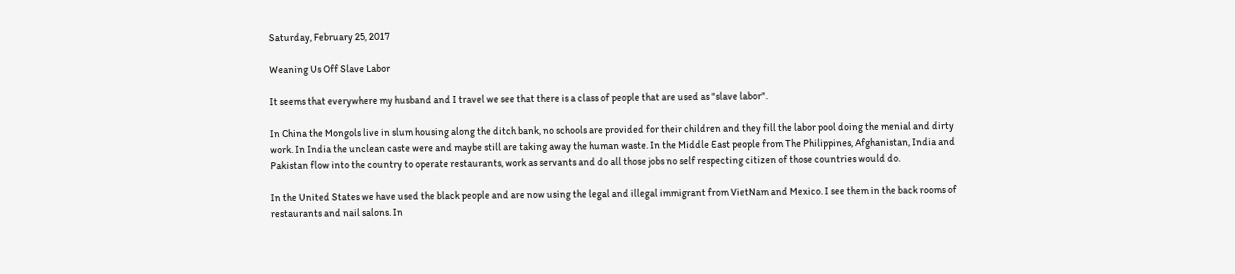Saturday, February 25, 2017

Weaning Us Off Slave Labor

It seems that everywhere my husband and I travel we see that there is a class of people that are used as "slave labor".

In China the Mongols live in slum housing along the ditch bank, no schools are provided for their children and they fill the labor pool doing the menial and dirty work. In India the unclean caste were and maybe still are taking away the human waste. In the Middle East people from The Philippines, Afghanistan, India and Pakistan flow into the country to operate restaurants, work as servants and do all those jobs no self respecting citizen of those countries would do.

In the United States we have used the black people and are now using the legal and illegal immigrant from VietNam and Mexico. I see them in the back rooms of restaurants and nail salons. In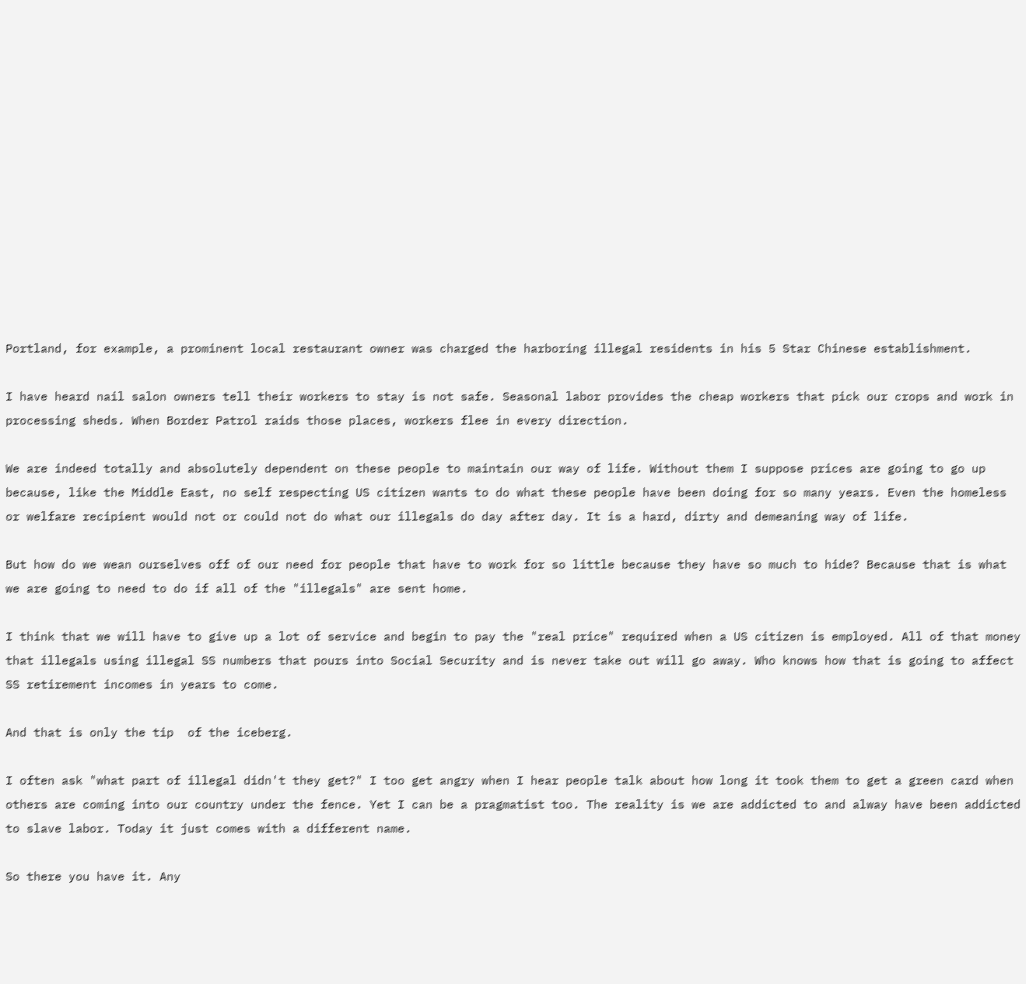Portland, for example, a prominent local restaurant owner was charged the harboring illegal residents in his 5 Star Chinese establishment.

I have heard nail salon owners tell their workers to stay is not safe. Seasonal labor provides the cheap workers that pick our crops and work in processing sheds. When Border Patrol raids those places, workers flee in every direction.

We are indeed totally and absolutely dependent on these people to maintain our way of life. Without them I suppose prices are going to go up because, like the Middle East, no self respecting US citizen wants to do what these people have been doing for so many years. Even the homeless or welfare recipient would not or could not do what our illegals do day after day. It is a hard, dirty and demeaning way of life.

But how do we wean ourselves off of our need for people that have to work for so little because they have so much to hide? Because that is what we are going to need to do if all of the "illegals" are sent home.

I think that we will have to give up a lot of service and begin to pay the "real price" required when a US citizen is employed. All of that money that illegals using illegal SS numbers that pours into Social Security and is never take out will go away. Who knows how that is going to affect SS retirement incomes in years to come.

And that is only the tip  of the iceberg.

I often ask "what part of illegal didn't they get?" I too get angry when I hear people talk about how long it took them to get a green card when others are coming into our country under the fence. Yet I can be a pragmatist too. The reality is we are addicted to and alway have been addicted to slave labor. Today it just comes with a different name.

So there you have it. Any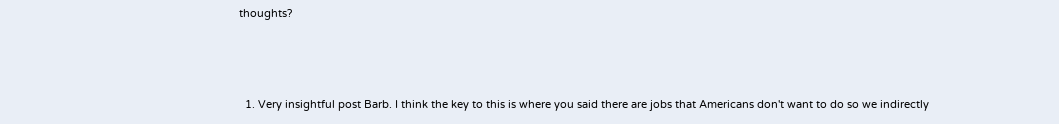thoughts?



  1. Very insightful post Barb. I think the key to this is where you said there are jobs that Americans don't want to do so we indirectly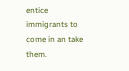entice immigrants to come in an take them.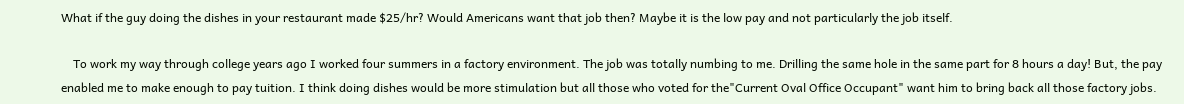What if the guy doing the dishes in your restaurant made $25/hr? Would Americans want that job then? Maybe it is the low pay and not particularly the job itself.

    To work my way through college years ago I worked four summers in a factory environment. The job was totally numbing to me. Drilling the same hole in the same part for 8 hours a day! But, the pay enabled me to make enough to pay tuition. I think doing dishes would be more stimulation but all those who voted for the"Current Oval Office Occupant" want him to bring back all those factory jobs.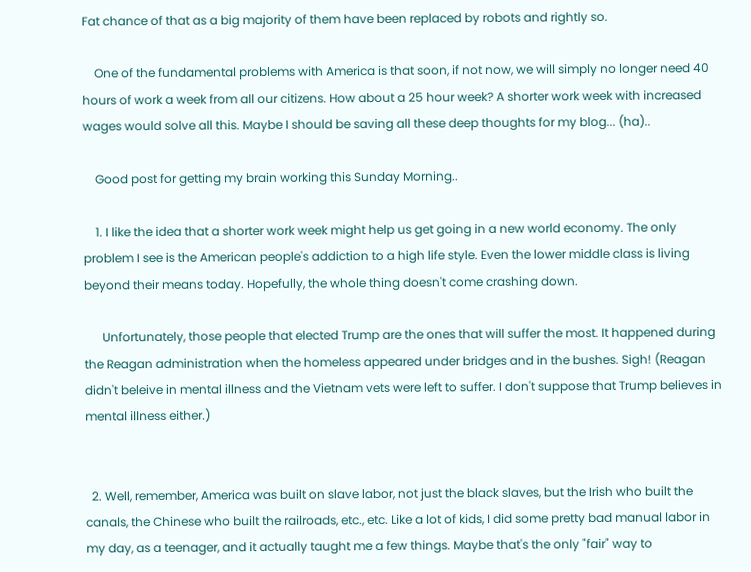Fat chance of that as a big majority of them have been replaced by robots and rightly so.

    One of the fundamental problems with America is that soon, if not now, we will simply no longer need 40 hours of work a week from all our citizens. How about a 25 hour week? A shorter work week with increased wages would solve all this. Maybe I should be saving all these deep thoughts for my blog... (ha)..

    Good post for getting my brain working this Sunday Morning..

    1. I like the idea that a shorter work week might help us get going in a new world economy. The only problem I see is the American people's addiction to a high life style. Even the lower middle class is living beyond their means today. Hopefully, the whole thing doesn't come crashing down.

      Unfortunately, those people that elected Trump are the ones that will suffer the most. It happened during the Reagan administration when the homeless appeared under bridges and in the bushes. Sigh! (Reagan didn't beleive in mental illness and the Vietnam vets were left to suffer. I don't suppose that Trump believes in mental illness either.)


  2. Well, remember, America was built on slave labor, not just the black slaves, but the Irish who built the canals, the Chinese who built the railroads, etc., etc. Like a lot of kids, I did some pretty bad manual labor in my day, as a teenager, and it actually taught me a few things. Maybe that's the only "fair" way to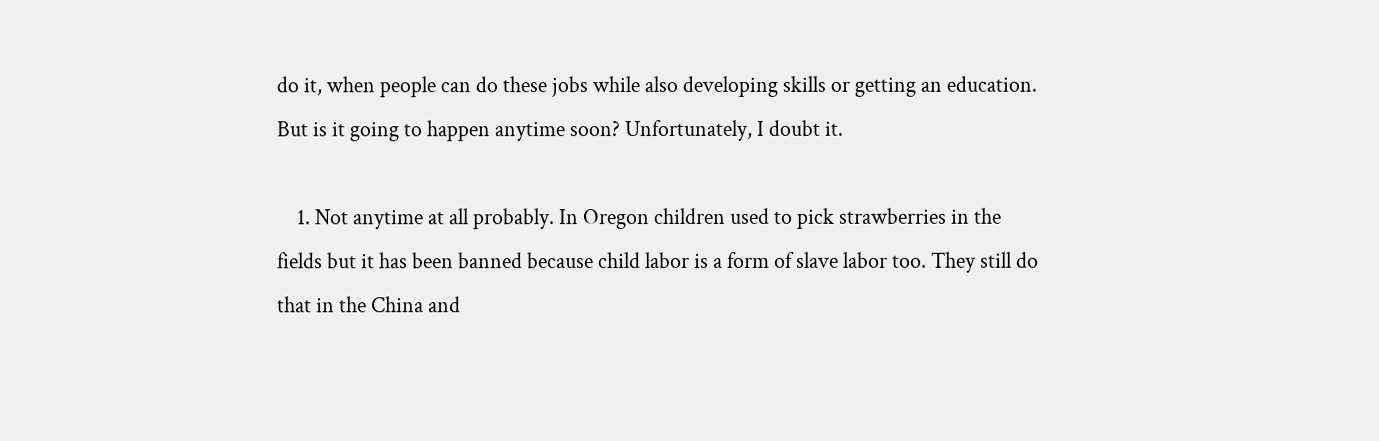do it, when people can do these jobs while also developing skills or getting an education. But is it going to happen anytime soon? Unfortunately, I doubt it.

    1. Not anytime at all probably. In Oregon children used to pick strawberries in the fields but it has been banned because child labor is a form of slave labor too. They still do that in the China and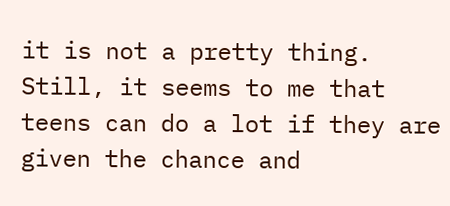it is not a pretty thing. Still, it seems to me that teens can do a lot if they are given the chance and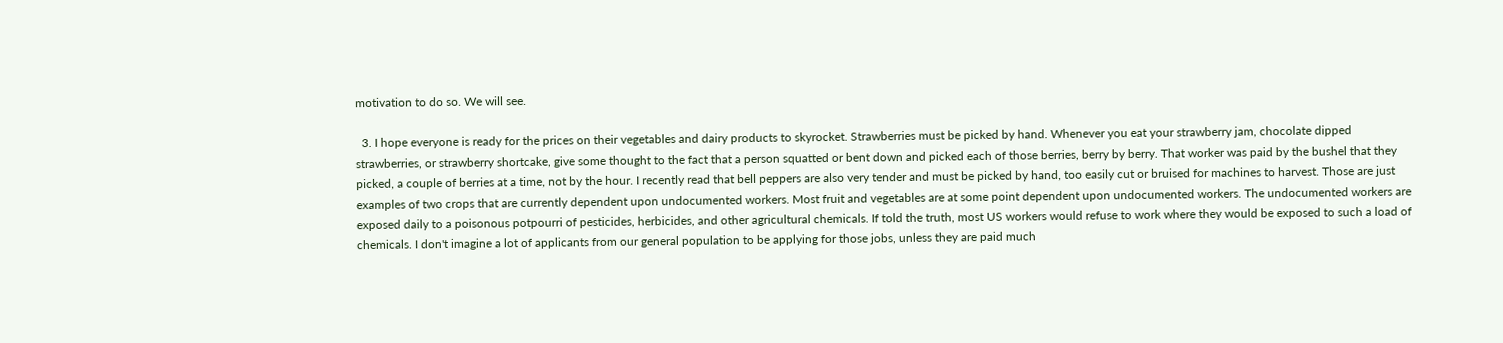motivation to do so. We will see.

  3. I hope everyone is ready for the prices on their vegetables and dairy products to skyrocket. Strawberries must be picked by hand. Whenever you eat your strawberry jam, chocolate dipped strawberries, or strawberry shortcake, give some thought to the fact that a person squatted or bent down and picked each of those berries, berry by berry. That worker was paid by the bushel that they picked, a couple of berries at a time, not by the hour. I recently read that bell peppers are also very tender and must be picked by hand, too easily cut or bruised for machines to harvest. Those are just examples of two crops that are currently dependent upon undocumented workers. Most fruit and vegetables are at some point dependent upon undocumented workers. The undocumented workers are exposed daily to a poisonous potpourri of pesticides, herbicides, and other agricultural chemicals. If told the truth, most US workers would refuse to work where they would be exposed to such a load of chemicals. I don't imagine a lot of applicants from our general population to be applying for those jobs, unless they are paid much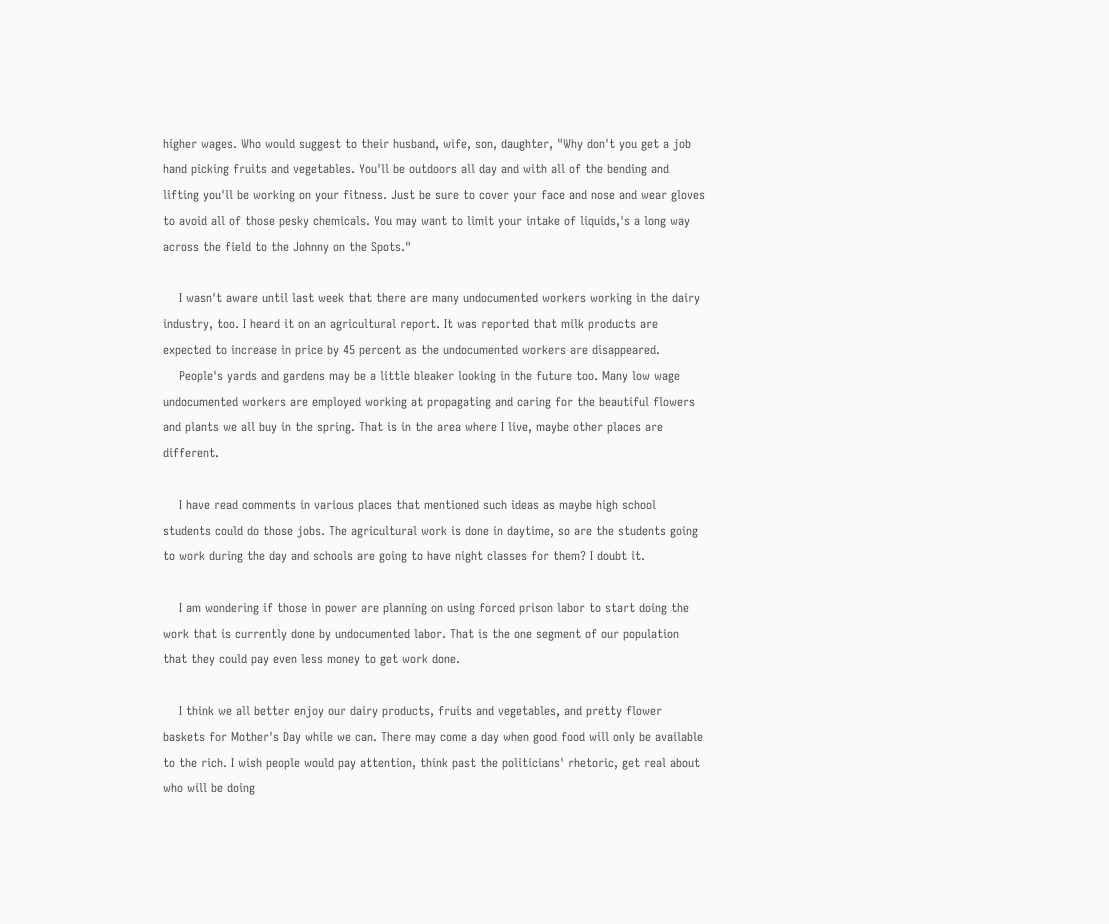higher wages. Who would suggest to their husband, wife, son, daughter, "Why don't you get a job hand picking fruits and vegetables. You'll be outdoors all day and with all of the bending and lifting you'll be working on your fitness. Just be sure to cover your face and nose and wear gloves to avoid all of those pesky chemicals. You may want to limit your intake of liquids,'s a long way across the field to the Johnny on the Spots."

    I wasn't aware until last week that there are many undocumented workers working in the dairy industry, too. I heard it on an agricultural report. It was reported that milk products are expected to increase in price by 45 percent as the undocumented workers are disappeared.
    People's yards and gardens may be a little bleaker looking in the future too. Many low wage undocumented workers are employed working at propagating and caring for the beautiful flowers and plants we all buy in the spring. That is in the area where I live, maybe other places are different.

    I have read comments in various places that mentioned such ideas as maybe high school students could do those jobs. The agricultural work is done in daytime, so are the students going to work during the day and schools are going to have night classes for them? I doubt it.

    I am wondering if those in power are planning on using forced prison labor to start doing the work that is currently done by undocumented labor. That is the one segment of our population that they could pay even less money to get work done.

    I think we all better enjoy our dairy products, fruits and vegetables, and pretty flower baskets for Mother's Day while we can. There may come a day when good food will only be available to the rich. I wish people would pay attention, think past the politicians' rhetoric, get real about who will be doing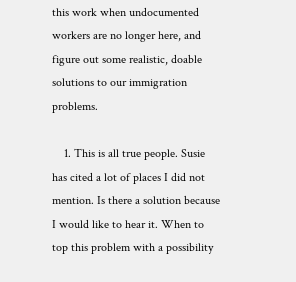this work when undocumented workers are no longer here, and figure out some realistic, doable solutions to our immigration problems.

    1. This is all true people. Susie has cited a lot of places I did not mention. Is there a solution because I would like to hear it. When to top this problem with a possibility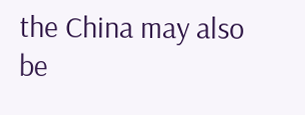the China may also be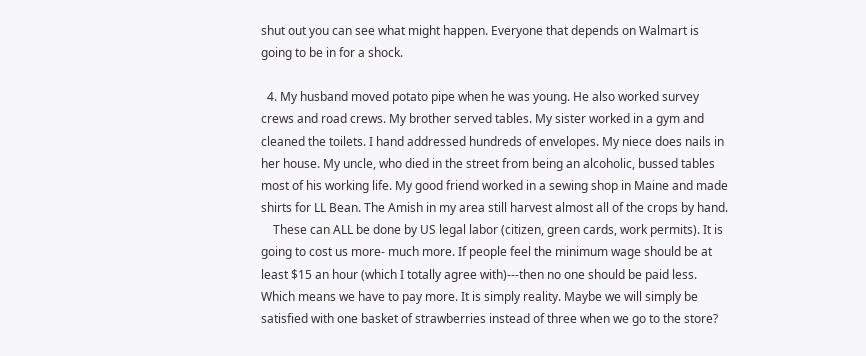shut out you can see what might happen. Everyone that depends on Walmart is going to be in for a shock.

  4. My husband moved potato pipe when he was young. He also worked survey crews and road crews. My brother served tables. My sister worked in a gym and cleaned the toilets. I hand addressed hundreds of envelopes. My niece does nails in her house. My uncle, who died in the street from being an alcoholic, bussed tables most of his working life. My good friend worked in a sewing shop in Maine and made shirts for LL Bean. The Amish in my area still harvest almost all of the crops by hand.
    These can ALL be done by US legal labor (citizen, green cards, work permits). It is going to cost us more- much more. If people feel the minimum wage should be at least $15 an hour (which I totally agree with)---then no one should be paid less. Which means we have to pay more. It is simply reality. Maybe we will simply be satisfied with one basket of strawberries instead of three when we go to the store?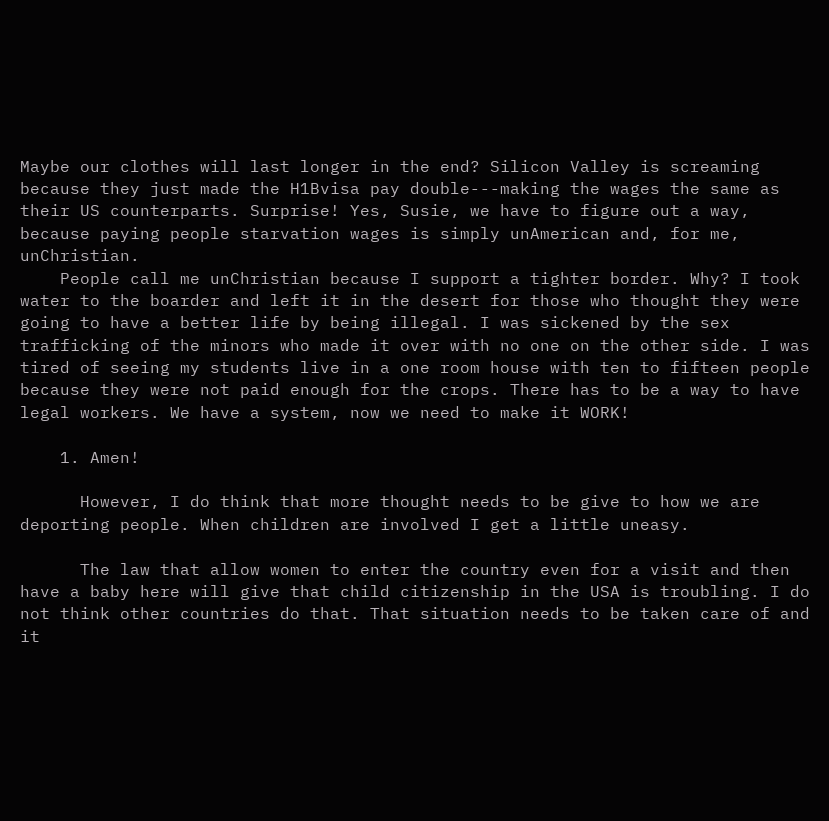Maybe our clothes will last longer in the end? Silicon Valley is screaming because they just made the H1Bvisa pay double---making the wages the same as their US counterparts. Surprise! Yes, Susie, we have to figure out a way, because paying people starvation wages is simply unAmerican and, for me, unChristian.
    People call me unChristian because I support a tighter border. Why? I took water to the boarder and left it in the desert for those who thought they were going to have a better life by being illegal. I was sickened by the sex trafficking of the minors who made it over with no one on the other side. I was tired of seeing my students live in a one room house with ten to fifteen people because they were not paid enough for the crops. There has to be a way to have legal workers. We have a system, now we need to make it WORK!

    1. Amen!

      However, I do think that more thought needs to be give to how we are deporting people. When children are involved I get a little uneasy.

      The law that allow women to enter the country even for a visit and then have a baby here will give that child citizenship in the USA is troubling. I do not think other countries do that. That situation needs to be taken care of and it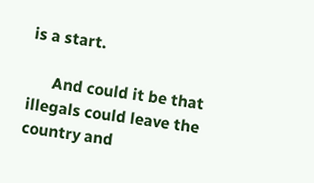is a start.

      And could it be that illegals could leave the country and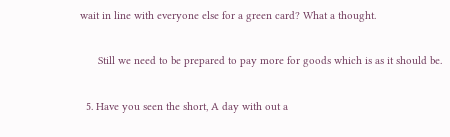wait in line with everyone else for a green card? What a thought.

      Still we need to be prepared to pay more for goods which is as it should be.

  5. Have you seen the short, A day with out a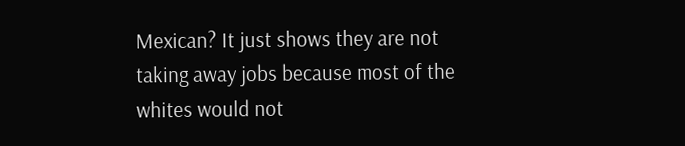Mexican? It just shows they are not taking away jobs because most of the whites would not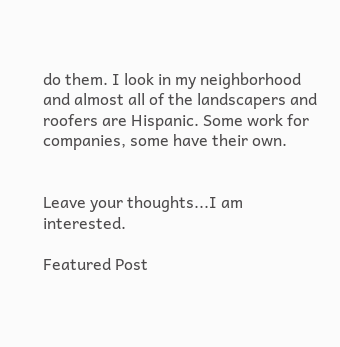do them. I look in my neighborhood and almost all of the landscapers and roofers are Hispanic. Some work for companies, some have their own.


Leave your thoughts...I am interested.

Featured Post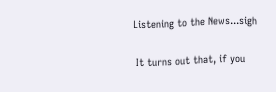Listening to the News...sigh

 It turns out that, if you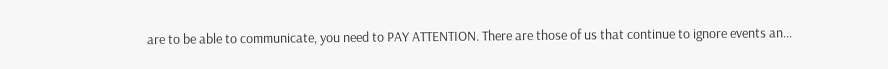are to be able to communicate, you need to PAY ATTENTION. There are those of us that continue to ignore events an...